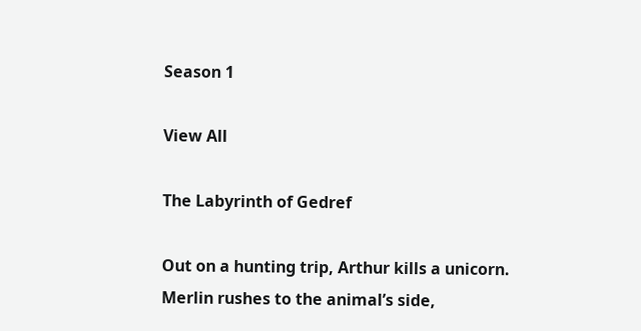Season 1

View All

The Labyrinth of Gedref

Out on a hunting trip, Arthur kills a unicorn. Merlin rushes to the animal’s side,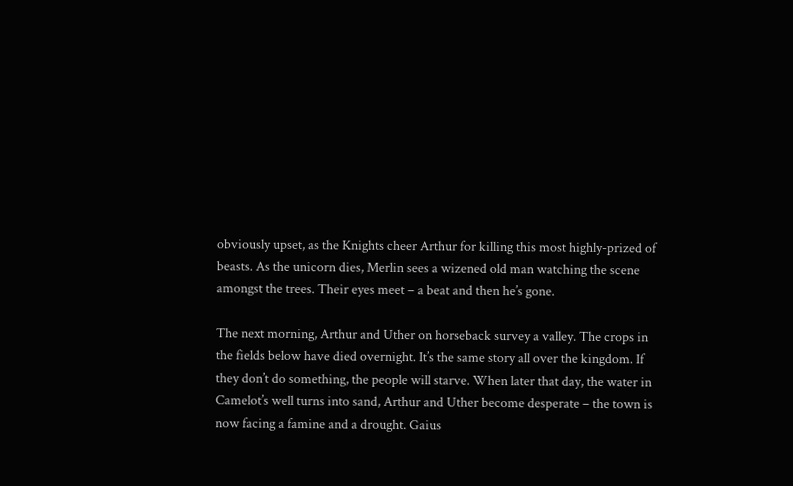obviously upset, as the Knights cheer Arthur for killing this most highly-prized of beasts. As the unicorn dies, Merlin sees a wizened old man watching the scene amongst the trees. Their eyes meet – a beat and then he’s gone.

The next morning, Arthur and Uther on horseback survey a valley. The crops in the fields below have died overnight. It’s the same story all over the kingdom. If they don’t do something, the people will starve. When later that day, the water in Camelot’s well turns into sand, Arthur and Uther become desperate – the town is now facing a famine and a drought. Gaius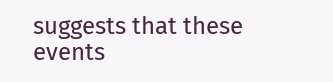suggests that these events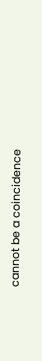cannot be a coincidence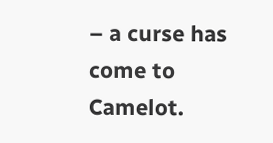– a curse has come to Camelot.